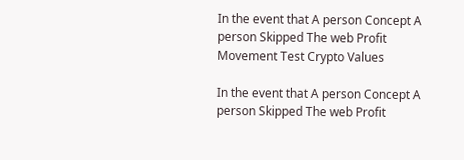In the event that A person Concept A person Skipped The web Profit Movement Test Crypto Values

In the event that A person Concept A person Skipped The web Profit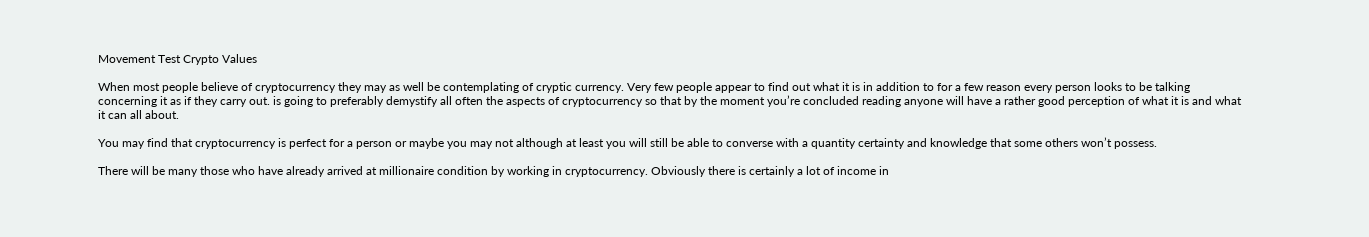Movement Test Crypto Values

When most people believe of cryptocurrency they may as well be contemplating of cryptic currency. Very few people appear to find out what it is in addition to for a few reason every person looks to be talking concerning it as if they carry out. is going to preferably demystify all often the aspects of cryptocurrency so that by the moment you’re concluded reading anyone will have a rather good perception of what it is and what it can all about.

You may find that cryptocurrency is perfect for a person or maybe you may not although at least you will still be able to converse with a quantity certainty and knowledge that some others won’t possess.

There will be many those who have already arrived at millionaire condition by working in cryptocurrency. Obviously there is certainly a lot of income in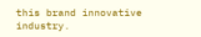this brand innovative industry.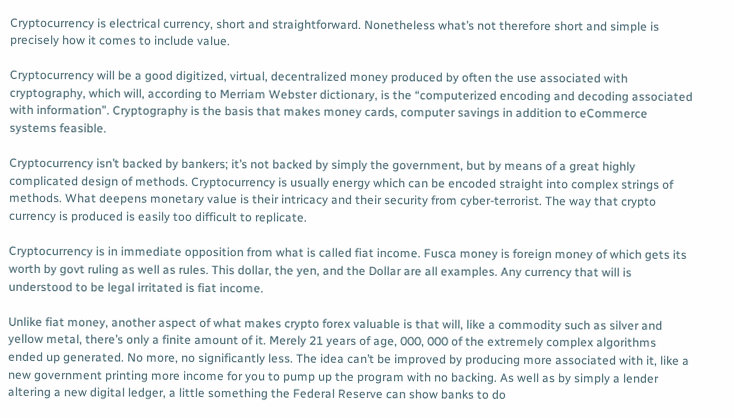Cryptocurrency is electrical currency, short and straightforward. Nonetheless what’s not therefore short and simple is precisely how it comes to include value.

Cryptocurrency will be a good digitized, virtual, decentralized money produced by often the use associated with cryptography, which will, according to Merriam Webster dictionary, is the “computerized encoding and decoding associated with information”. Cryptography is the basis that makes money cards, computer savings in addition to eCommerce systems feasible.

Cryptocurrency isn’t backed by bankers; it’s not backed by simply the government, but by means of a great highly complicated design of methods. Cryptocurrency is usually energy which can be encoded straight into complex strings of methods. What deepens monetary value is their intricacy and their security from cyber-terrorist. The way that crypto currency is produced is easily too difficult to replicate.

Cryptocurrency is in immediate opposition from what is called fiat income. Fusca money is foreign money of which gets its worth by govt ruling as well as rules. This dollar, the yen, and the Dollar are all examples. Any currency that will is understood to be legal irritated is fiat income.

Unlike fiat money, another aspect of what makes crypto forex valuable is that will, like a commodity such as silver and yellow metal, there’s only a finite amount of it. Merely 21 years of age, 000, 000 of the extremely complex algorithms ended up generated. No more, no significantly less. The idea can’t be improved by producing more associated with it, like a new government printing more income for you to pump up the program with no backing. As well as by simply a lender altering a new digital ledger, a little something the Federal Reserve can show banks to do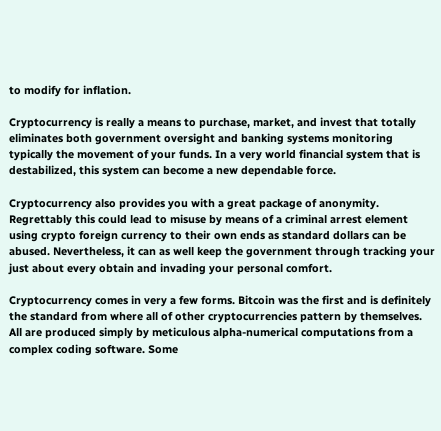to modify for inflation.

Cryptocurrency is really a means to purchase, market, and invest that totally eliminates both government oversight and banking systems monitoring typically the movement of your funds. In a very world financial system that is destabilized, this system can become a new dependable force.

Cryptocurrency also provides you with a great package of anonymity. Regrettably this could lead to misuse by means of a criminal arrest element using crypto foreign currency to their own ends as standard dollars can be abused. Nevertheless, it can as well keep the government through tracking your just about every obtain and invading your personal comfort.

Cryptocurrency comes in very a few forms. Bitcoin was the first and is definitely the standard from where all of other cryptocurrencies pattern by themselves. All are produced simply by meticulous alpha-numerical computations from a complex coding software. Some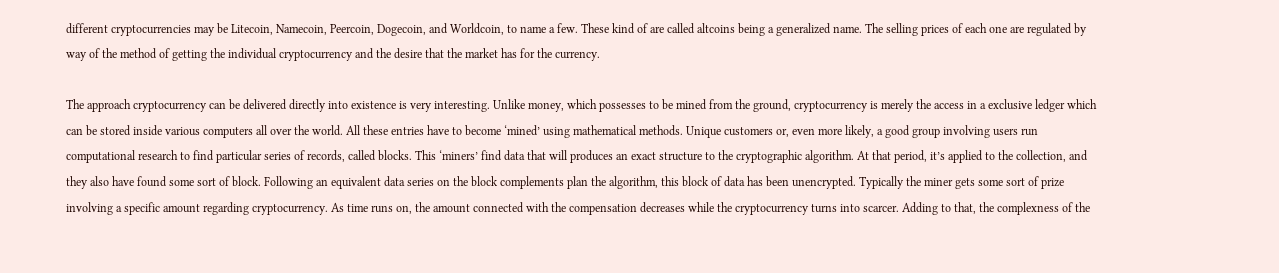different cryptocurrencies may be Litecoin, Namecoin, Peercoin, Dogecoin, and Worldcoin, to name a few. These kind of are called altcoins being a generalized name. The selling prices of each one are regulated by way of the method of getting the individual cryptocurrency and the desire that the market has for the currency.

The approach cryptocurrency can be delivered directly into existence is very interesting. Unlike money, which possesses to be mined from the ground, cryptocurrency is merely the access in a exclusive ledger which can be stored inside various computers all over the world. All these entries have to become ‘mined’ using mathematical methods. Unique customers or, even more likely, a good group involving users run computational research to find particular series of records, called blocks. This ‘miners’ find data that will produces an exact structure to the cryptographic algorithm. At that period, it’s applied to the collection, and they also have found some sort of block. Following an equivalent data series on the block complements plan the algorithm, this block of data has been unencrypted. Typically the miner gets some sort of prize involving a specific amount regarding cryptocurrency. As time runs on, the amount connected with the compensation decreases while the cryptocurrency turns into scarcer. Adding to that, the complexness of the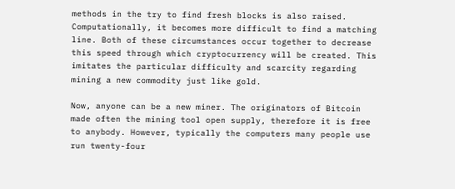methods in the try to find fresh blocks is also raised. Computationally, it becomes more difficult to find a matching line. Both of these circumstances occur together to decrease this speed through which cryptocurrency will be created. This imitates the particular difficulty and scarcity regarding mining a new commodity just like gold.

Now, anyone can be a new miner. The originators of Bitcoin made often the mining tool open supply, therefore it is free to anybody. However, typically the computers many people use run twenty-four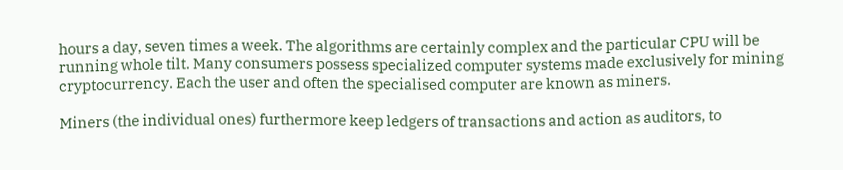hours a day, seven times a week. The algorithms are certainly complex and the particular CPU will be running whole tilt. Many consumers possess specialized computer systems made exclusively for mining cryptocurrency. Each the user and often the specialised computer are known as miners.

Miners (the individual ones) furthermore keep ledgers of transactions and action as auditors, to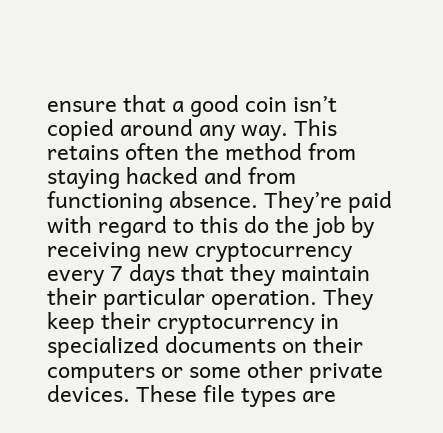ensure that a good coin isn’t copied around any way. This retains often the method from staying hacked and from functioning absence. They’re paid with regard to this do the job by receiving new cryptocurrency every 7 days that they maintain their particular operation. They keep their cryptocurrency in specialized documents on their computers or some other private devices. These file types are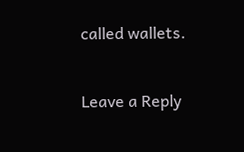called wallets.


Leave a Reply